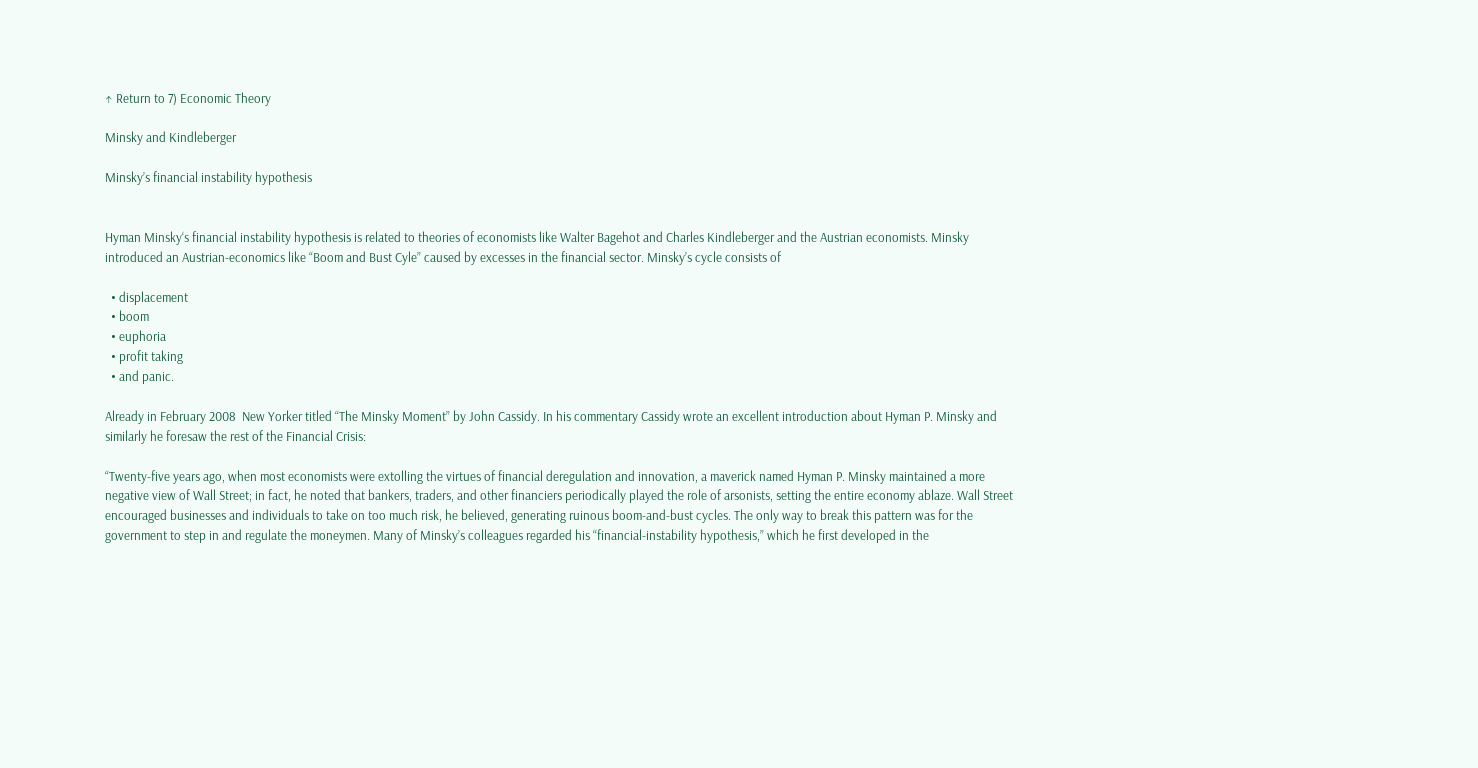↑ Return to 7) Economic Theory

Minsky and Kindleberger

Minsky’s financial instability hypothesis


Hyman Minsky‘s financial instability hypothesis is related to theories of economists like Walter Bagehot and Charles Kindleberger and the Austrian economists. Minsky introduced an Austrian-economics like “Boom and Bust Cyle” caused by excesses in the financial sector. Minsky’s cycle consists of

  • displacement
  • boom
  • euphoria
  • profit taking
  • and panic.

Already in February 2008  New Yorker titled “The Minsky Moment” by John Cassidy. In his commentary Cassidy wrote an excellent introduction about Hyman P. Minsky and similarly he foresaw the rest of the Financial Crisis:

“Twenty-five years ago, when most economists were extolling the virtues of financial deregulation and innovation, a maverick named Hyman P. Minsky maintained a more negative view of Wall Street; in fact, he noted that bankers, traders, and other financiers periodically played the role of arsonists, setting the entire economy ablaze. Wall Street encouraged businesses and individuals to take on too much risk, he believed, generating ruinous boom-and-bust cycles. The only way to break this pattern was for the government to step in and regulate the moneymen. Many of Minsky’s colleagues regarded his “financial-instability hypothesis,” which he first developed in the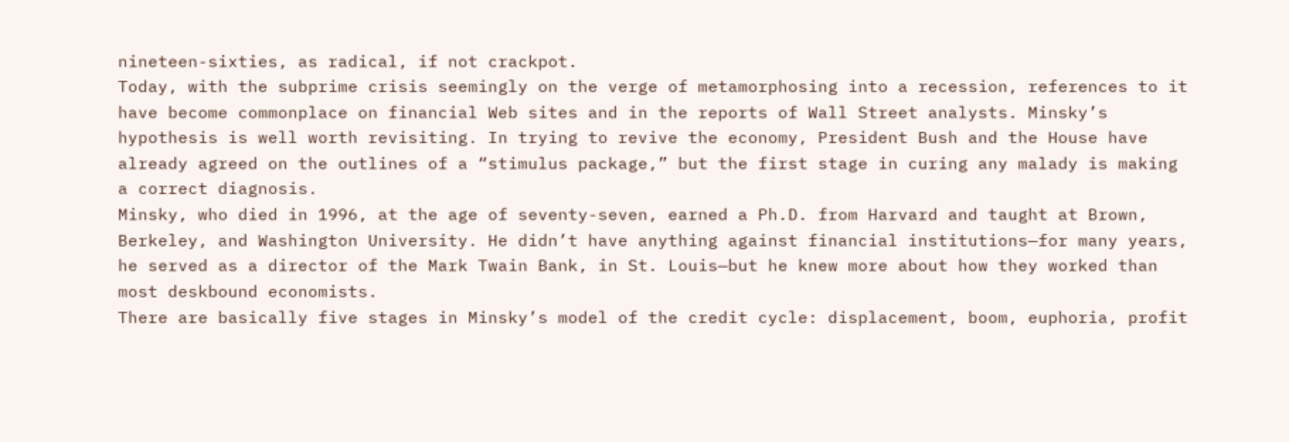nineteen-sixties, as radical, if not crackpot.
Today, with the subprime crisis seemingly on the verge of metamorphosing into a recession, references to it have become commonplace on financial Web sites and in the reports of Wall Street analysts. Minsky’s hypothesis is well worth revisiting. In trying to revive the economy, President Bush and the House have already agreed on the outlines of a “stimulus package,” but the first stage in curing any malady is making a correct diagnosis.
Minsky, who died in 1996, at the age of seventy-seven, earned a Ph.D. from Harvard and taught at Brown, Berkeley, and Washington University. He didn’t have anything against financial institutions—for many years, he served as a director of the Mark Twain Bank, in St. Louis—but he knew more about how they worked than most deskbound economists.
There are basically five stages in Minsky’s model of the credit cycle: displacement, boom, euphoria, profit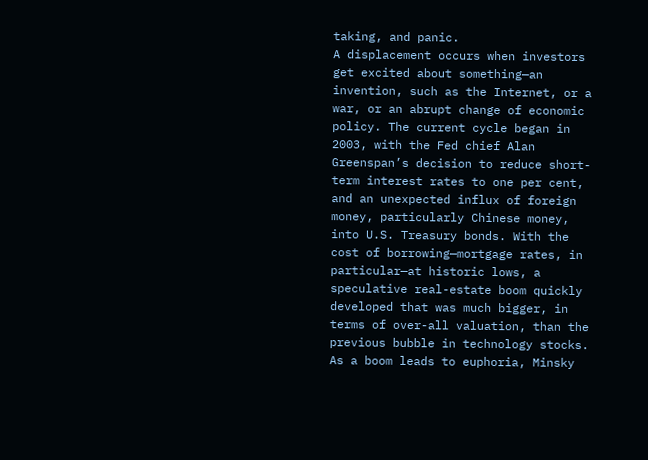taking, and panic.
A displacement occurs when investors get excited about something—an invention, such as the Internet, or a war, or an abrupt change of economic policy. The current cycle began in 2003, with the Fed chief Alan Greenspan’s decision to reduce short-term interest rates to one per cent, and an unexpected influx of foreign money, particularly Chinese money, into U.S. Treasury bonds. With the cost of borrowing—mortgage rates, in particular—at historic lows, a speculative real-estate boom quickly developed that was much bigger, in terms of over-all valuation, than the previous bubble in technology stocks.
As a boom leads to euphoria, Minsky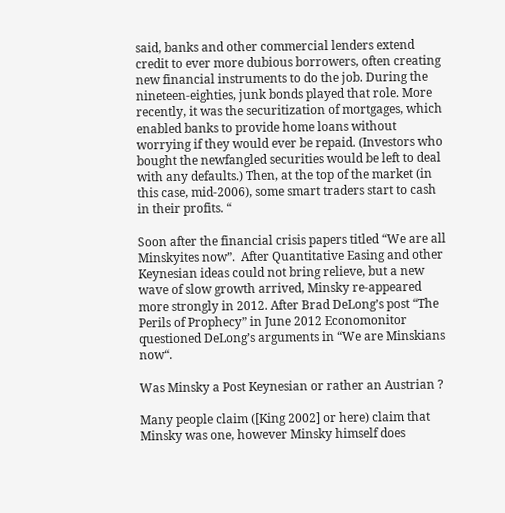said, banks and other commercial lenders extend credit to ever more dubious borrowers, often creating new financial instruments to do the job. During the nineteen-eighties, junk bonds played that role. More recently, it was the securitization of mortgages, which enabled banks to provide home loans without worrying if they would ever be repaid. (Investors who bought the newfangled securities would be left to deal with any defaults.) Then, at the top of the market (in this case, mid-2006), some smart traders start to cash in their profits. “

Soon after the financial crisis papers titled “We are all Minskyites now”.  After Quantitative Easing and other Keynesian ideas could not bring relieve, but a new wave of slow growth arrived, Minsky re-appeared more strongly in 2012. After Brad DeLong’s post “The Perils of Prophecy” in June 2012 Economonitor questioned DeLong’s arguments in “We are Minskians now“.

Was Minsky a Post Keynesian or rather an Austrian ?

Many people claim ([King 2002] or here) claim that Minsky was one, however Minsky himself does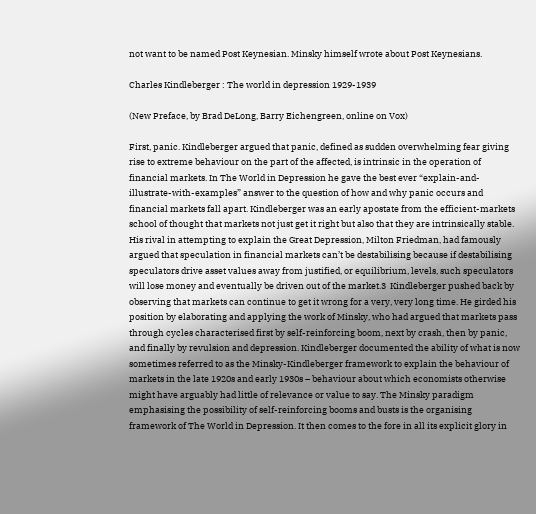not want to be named Post Keynesian. Minsky himself wrote about Post Keynesians.

Charles Kindleberger : The world in depression 1929-1939

(New Preface, by Brad DeLong, Barry Eichengreen, online on Vox)

First, panic. Kindleberger argued that panic, defined as sudden overwhelming fear giving rise to extreme behaviour on the part of the affected, is intrinsic in the operation of financial markets. In The World in Depression he gave the best ever “explain-and-illustrate-with-examples” answer to the question of how and why panic occurs and financial markets fall apart. Kindleberger was an early apostate from the efficient-markets school of thought that markets not just get it right but also that they are intrinsically stable. His rival in attempting to explain the Great Depression, Milton Friedman, had famously argued that speculation in financial markets can’t be destabilising because if destabilising speculators drive asset values away from justified, or equilibrium, levels, such speculators will lose money and eventually be driven out of the market.3  Kindleberger pushed back by observing that markets can continue to get it wrong for a very, very long time. He girded his position by elaborating and applying the work of Minsky, who had argued that markets pass through cycles characterised first by self-reinforcing boom, next by crash, then by panic, and finally by revulsion and depression. Kindleberger documented the ability of what is now sometimes referred to as the Minsky-Kindleberger framework to explain the behaviour of markets in the late 1920s and early 1930s – behaviour about which economists otherwise might have arguably had little of relevance or value to say. The Minsky paradigm emphasising the possibility of self-reinforcing booms and busts is the organising framework of The World in Depression. It then comes to the fore in all its explicit glory in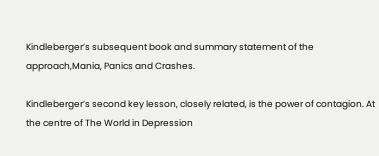Kindleberger’s subsequent book and summary statement of the approach,Mania, Panics and Crashes.

Kindleberger’s second key lesson, closely related, is the power of contagion. At the centre of The World in Depression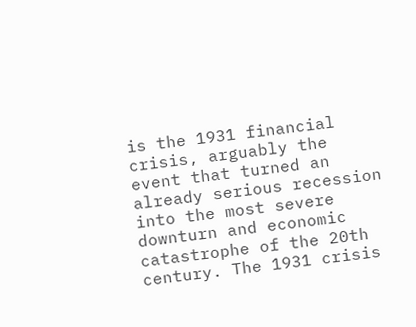is the 1931 financial crisis, arguably the event that turned an already serious recession into the most severe downturn and economic catastrophe of the 20th century. The 1931 crisis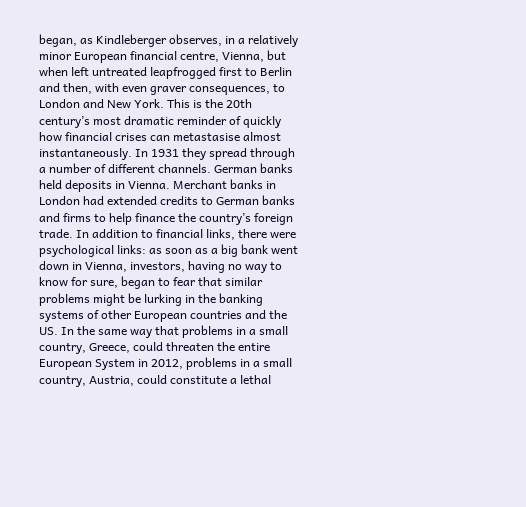began, as Kindleberger observes, in a relatively minor European financial centre, Vienna, but when left untreated leapfrogged first to Berlin and then, with even graver consequences, to London and New York. This is the 20th century’s most dramatic reminder of quickly how financial crises can metastasise almost instantaneously. In 1931 they spread through a number of different channels. German banks held deposits in Vienna. Merchant banks in London had extended credits to German banks and firms to help finance the country’s foreign trade. In addition to financial links, there were psychological links: as soon as a big bank went down in Vienna, investors, having no way to know for sure, began to fear that similar problems might be lurking in the banking systems of other European countries and the US. In the same way that problems in a small country, Greece, could threaten the entire European System in 2012, problems in a small country, Austria, could constitute a lethal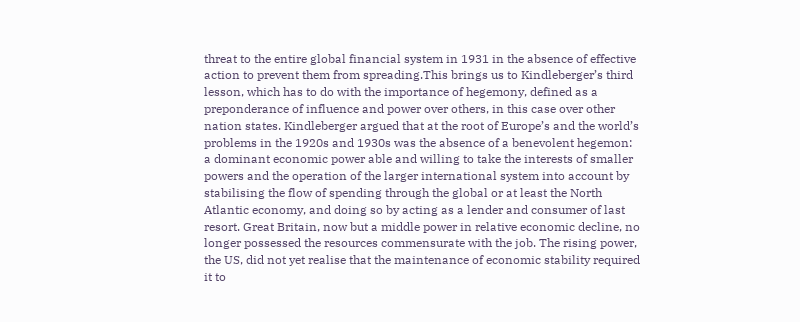threat to the entire global financial system in 1931 in the absence of effective action to prevent them from spreading.This brings us to Kindleberger’s third lesson, which has to do with the importance of hegemony, defined as a preponderance of influence and power over others, in this case over other nation states. Kindleberger argued that at the root of Europe’s and the world’s problems in the 1920s and 1930s was the absence of a benevolent hegemon: a dominant economic power able and willing to take the interests of smaller powers and the operation of the larger international system into account by stabilising the flow of spending through the global or at least the North Atlantic economy, and doing so by acting as a lender and consumer of last resort. Great Britain, now but a middle power in relative economic decline, no longer possessed the resources commensurate with the job. The rising power, the US, did not yet realise that the maintenance of economic stability required it to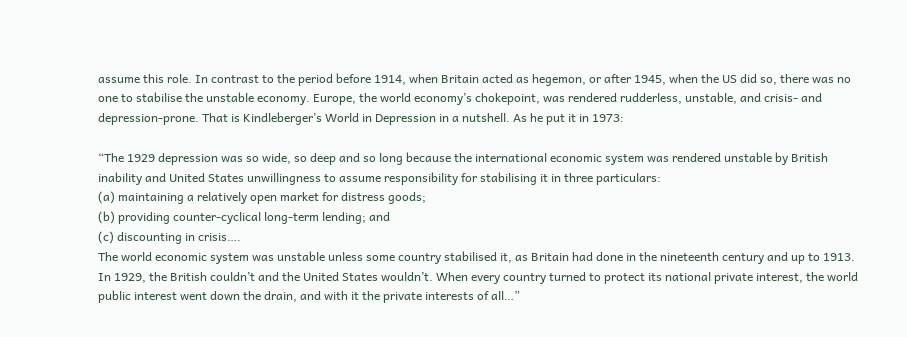assume this role. In contrast to the period before 1914, when Britain acted as hegemon, or after 1945, when the US did so, there was no one to stabilise the unstable economy. Europe, the world economy’s chokepoint, was rendered rudderless, unstable, and crisis- and depression-prone. That is Kindleberger’s World in Depression in a nutshell. As he put it in 1973:

“The 1929 depression was so wide, so deep and so long because the international economic system was rendered unstable by British inability and United States unwillingness to assume responsibility for stabilising it in three particulars:
(a) maintaining a relatively open market for distress goods;
(b) providing counter-cyclical long-term lending; and
(c) discounting in crisis….
The world economic system was unstable unless some country stabilised it, as Britain had done in the nineteenth century and up to 1913. In 1929, the British couldn’t and the United States wouldn’t. When every country turned to protect its national private interest, the world public interest went down the drain, and with it the private interests of all…”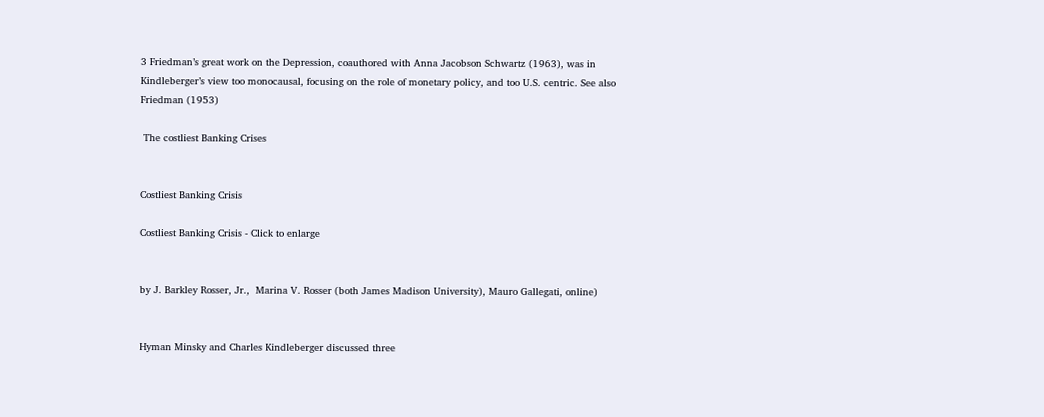3 Friedman’s great work on the Depression, coauthored with Anna Jacobson Schwartz (1963), was in Kindleberger’s view too monocausal, focusing on the role of monetary policy, and too U.S. centric. See also Friedman (1953)

 The costliest Banking Crises


Costliest Banking Crisis

Costliest Banking Crisis - Click to enlarge


by J. Barkley Rosser, Jr.,  Marina V. Rosser (both James Madison University), Mauro Gallegati, online)


Hyman Minsky and Charles Kindleberger discussed three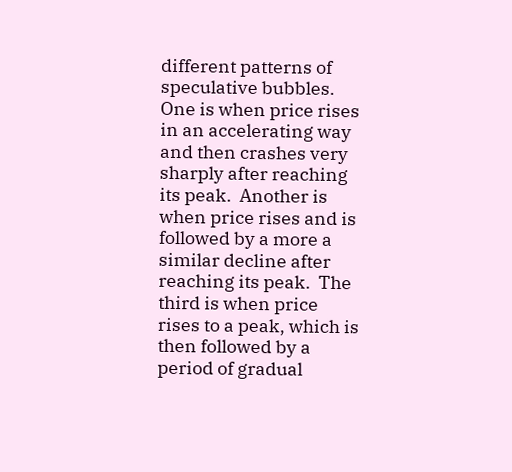different patterns of speculative bubbles.  One is when price rises in an accelerating way and then crashes very sharply after reaching its peak.  Another is when price rises and is followed by a more a similar decline after reaching its peak.  The third is when price rises to a peak, which is then followed by a period of gradual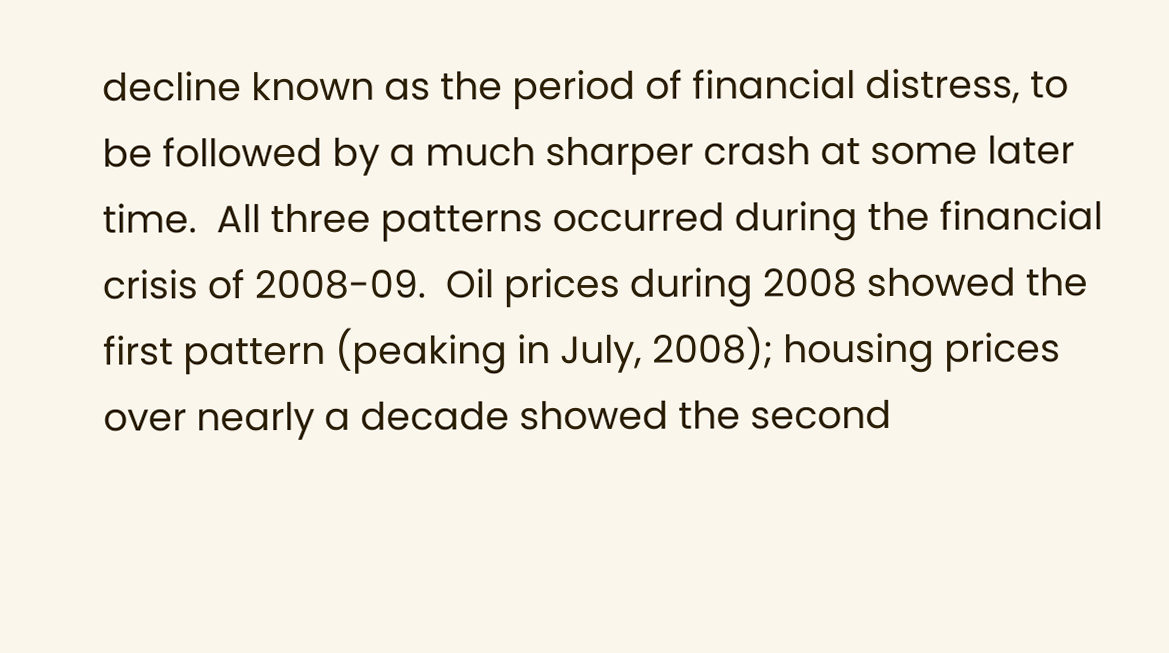decline known as the period of financial distress, to be followed by a much sharper crash at some later time.  All three patterns occurred during the financial crisis of 2008-09.  Oil prices during 2008 showed the first pattern (peaking in July, 2008); housing prices over nearly a decade showed the second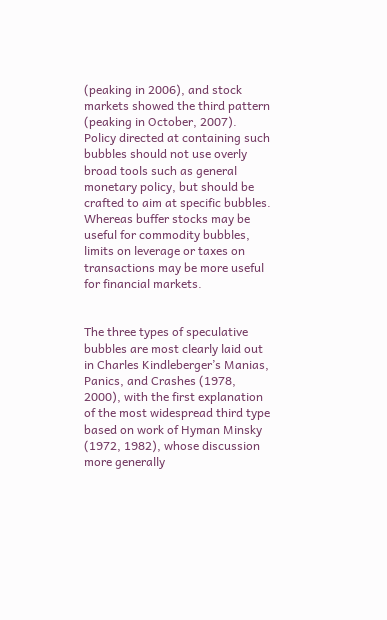(peaking in 2006), and stock markets showed the third pattern (peaking in October, 2007).  Policy directed at containing such bubbles should not use overly broad tools such as general monetary policy, but should be crafted to aim at specific bubbles.  Whereas buffer stocks may be useful for commodity bubbles, limits on leverage or taxes on transactions may be more useful for financial markets.


The three types of speculative bubbles are most clearly laid out in Charles Kindleberger’s Manias, Panics, and Crashes (1978, 2000), with the first explanation of the most widespread third type based on work of Hyman Minsky (1972, 1982), whose discussion more generally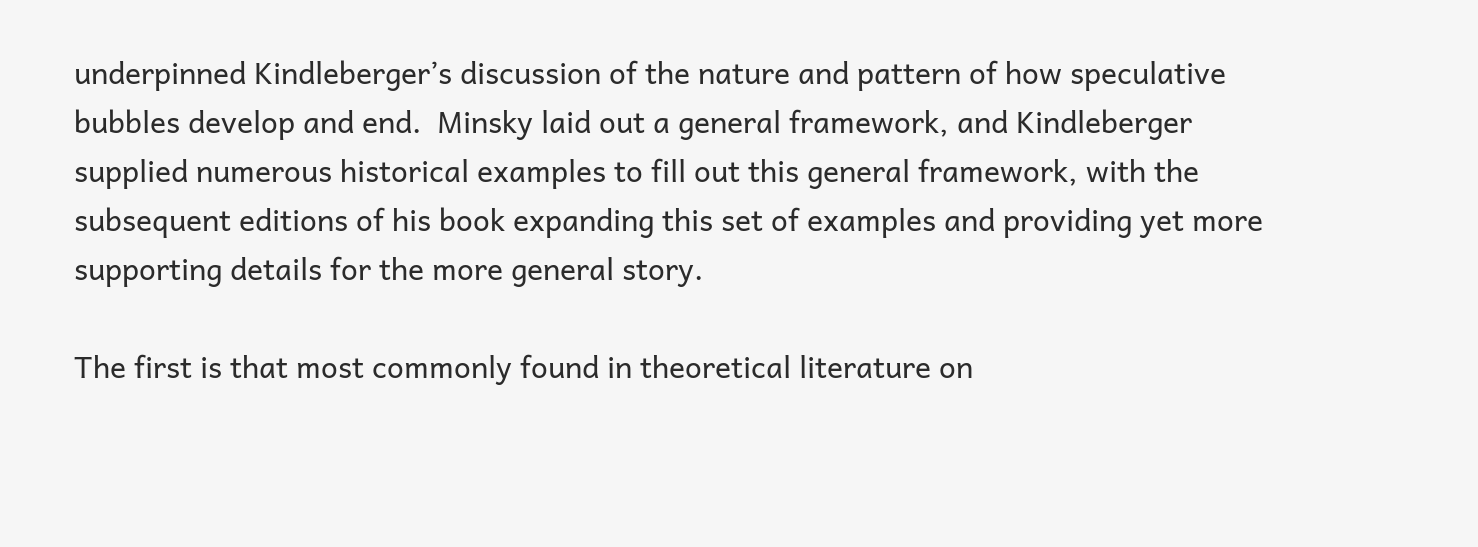underpinned Kindleberger’s discussion of the nature and pattern of how speculative bubbles develop and end.  Minsky laid out a general framework, and Kindleberger supplied numerous historical examples to fill out this general framework, with the subsequent editions of his book expanding this set of examples and providing yet more supporting details for the more general story.

The first is that most commonly found in theoretical literature on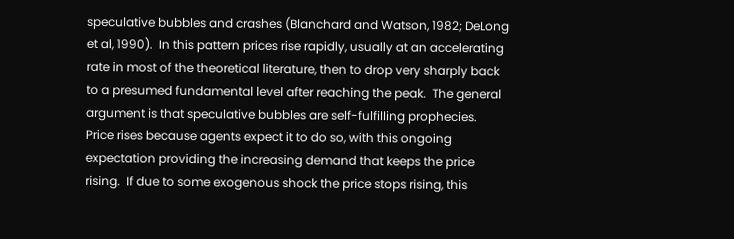speculative bubbles and crashes (Blanchard and Watson, 1982; DeLong et al, 1990).  In this pattern prices rise rapidly, usually at an accelerating rate in most of the theoretical literature, then to drop very sharply back to a presumed fundamental level after reaching the peak.  The general argument is that speculative bubbles are self-fulfilling prophecies.  Price rises because agents expect it to do so, with this ongoing expectation providing the increasing demand that keeps the price rising.  If due to some exogenous shock the price stops rising, this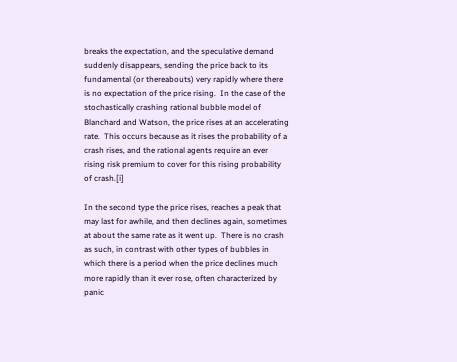breaks the expectation, and the speculative demand suddenly disappears, sending the price back to its fundamental (or thereabouts) very rapidly where there is no expectation of the price rising.  In the case of the stochastically crashing rational bubble model of Blanchard and Watson, the price rises at an accelerating rate.  This occurs because as it rises the probability of a crash rises, and the rational agents require an ever rising risk premium to cover for this rising probability of crash.[i]

In the second type the price rises, reaches a peak that may last for awhile, and then declines again, sometimes at about the same rate as it went up.  There is no crash as such, in contrast with other types of bubbles in which there is a period when the price declines much more rapidly than it ever rose, often characterized by panic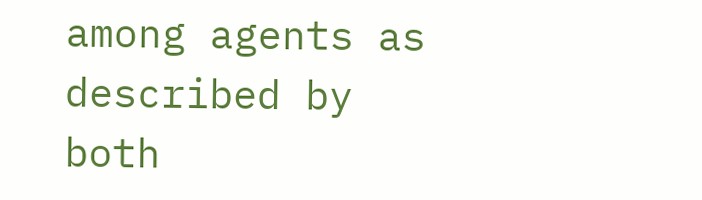among agents as described by both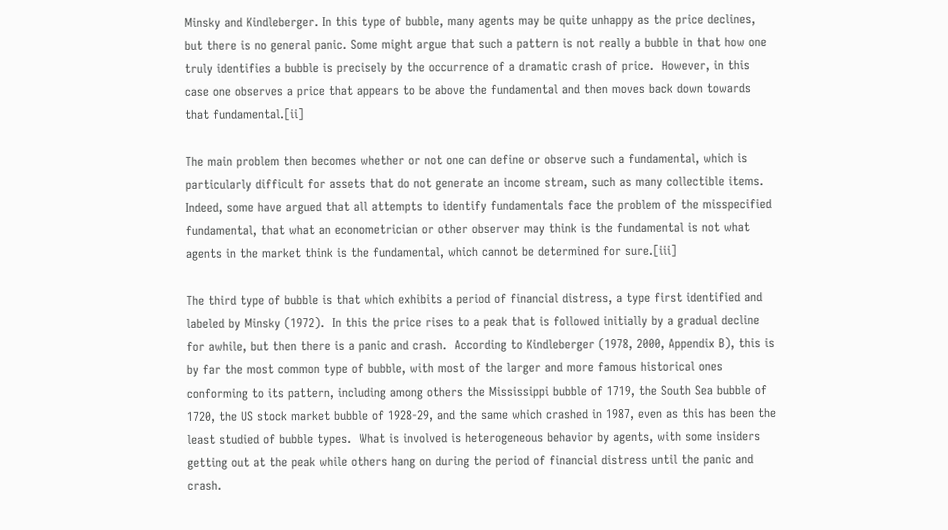Minsky and Kindleberger. In this type of bubble, many agents may be quite unhappy as the price declines, but there is no general panic. Some might argue that such a pattern is not really a bubble in that how one truly identifies a bubble is precisely by the occurrence of a dramatic crash of price.  However, in this case one observes a price that appears to be above the fundamental and then moves back down towards that fundamental.[ii]

The main problem then becomes whether or not one can define or observe such a fundamental, which is particularly difficult for assets that do not generate an income stream, such as many collectible items.  Indeed, some have argued that all attempts to identify fundamentals face the problem of the misspecified fundamental, that what an econometrician or other observer may think is the fundamental is not what agents in the market think is the fundamental, which cannot be determined for sure.[iii]

The third type of bubble is that which exhibits a period of financial distress, a type first identified and labeled by Minsky (1972).  In this the price rises to a peak that is followed initially by a gradual decline for awhile, but then there is a panic and crash.  According to Kindleberger (1978, 2000, Appendix B), this is by far the most common type of bubble, with most of the larger and more famous historical ones conforming to its pattern, including among others the Mississippi bubble of 1719, the South Sea bubble of 1720, the US stock market bubble of 1928-29, and the same which crashed in 1987, even as this has been the least studied of bubble types.  What is involved is heterogeneous behavior by agents, with some insiders getting out at the peak while others hang on during the period of financial distress until the panic and crash.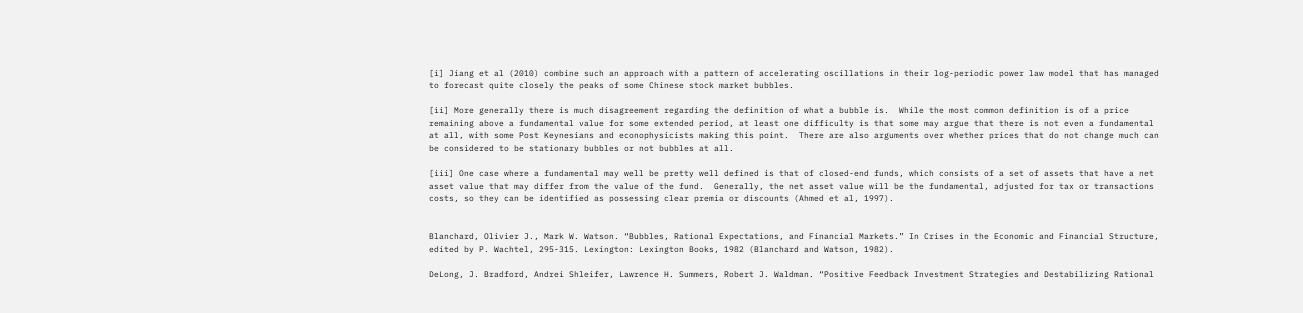[i] Jiang et al (2010) combine such an approach with a pattern of accelerating oscillations in their log-periodic power law model that has managed to forecast quite closely the peaks of some Chinese stock market bubbles.

[ii] More generally there is much disagreement regarding the definition of what a bubble is.  While the most common definition is of a price remaining above a fundamental value for some extended period, at least one difficulty is that some may argue that there is not even a fundamental at all, with some Post Keynesians and econophysicists making this point.  There are also arguments over whether prices that do not change much can be considered to be stationary bubbles or not bubbles at all.

[iii] One case where a fundamental may well be pretty well defined is that of closed-end funds, which consists of a set of assets that have a net asset value that may differ from the value of the fund.  Generally, the net asset value will be the fundamental, adjusted for tax or transactions costs, so they can be identified as possessing clear premia or discounts (Ahmed et al, 1997).


Blanchard, Olivier J., Mark W. Watson. “Bubbles, Rational Expectations, and Financial Markets.” In Crises in the Economic and Financial Structure, edited by P. Wachtel, 295-315. Lexington: Lexington Books, 1982 (Blanchard and Watson, 1982).

DeLong, J. Bradford, Andrei Shleifer, Lawrence H. Summers, Robert J. Waldman. “Positive Feedback Investment Strategies and Destabilizing Rational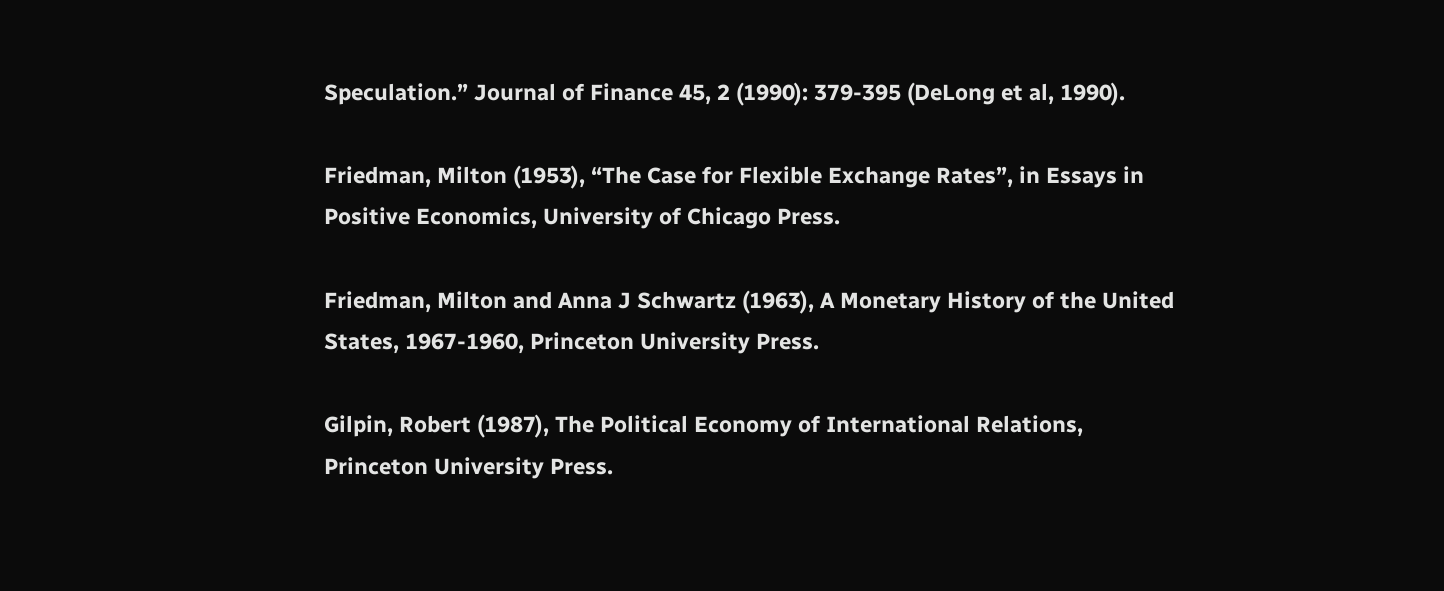Speculation.” Journal of Finance 45, 2 (1990): 379-395 (DeLong et al, 1990).

Friedman, Milton (1953), “The Case for Flexible Exchange Rates”, in Essays in Positive Economics, University of Chicago Press.

Friedman, Milton and Anna J Schwartz (1963), A Monetary History of the United States, 1967-1960, Princeton University Press.

Gilpin, Robert (1987), The Political Economy of International Relations, Princeton University Press.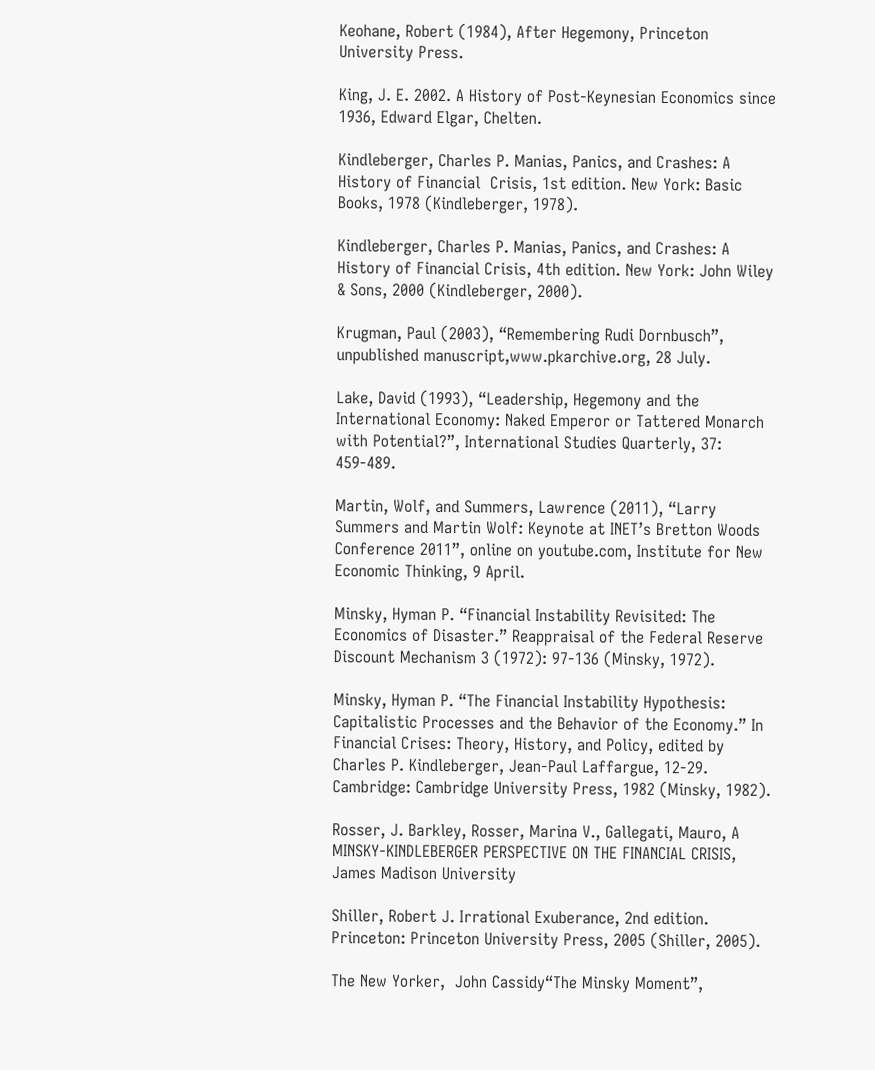Keohane, Robert (1984), After Hegemony, Princeton University Press.

King, J. E. 2002. A History of Post-Keynesian Economics since 1936, Edward Elgar, Chelten.

Kindleberger, Charles P. Manias, Panics, and Crashes: A History of Financial  Crisis, 1st edition. New York: Basic Books, 1978 (Kindleberger, 1978).

Kindleberger, Charles P. Manias, Panics, and Crashes: A History of Financial Crisis, 4th edition. New York: John Wiley & Sons, 2000 (Kindleberger, 2000).

Krugman, Paul (2003), “Remembering Rudi Dornbusch”, unpublished manuscript,www.pkarchive.org, 28 July.

Lake, David (1993), “Leadership, Hegemony and the International Economy: Naked Emperor or Tattered Monarch with Potential?”, International Studies Quarterly, 37: 459-489.

Martin, Wolf, and Summers, Lawrence (2011), “Larry Summers and Martin Wolf: Keynote at INET’s Bretton Woods Conference 2011”, online on youtube.com, Institute for New Economic Thinking, 9 April.

Minsky, Hyman P. “Financial Instability Revisited: The Economics of Disaster.” Reappraisal of the Federal Reserve Discount Mechanism 3 (1972): 97-136 (Minsky, 1972).

Minsky, Hyman P. “The Financial Instability Hypothesis: Capitalistic Processes and the Behavior of the Economy.” In Financial Crises: Theory, History, and Policy, edited by Charles P. Kindleberger, Jean-Paul Laffargue, 12-29. Cambridge: Cambridge University Press, 1982 (Minsky, 1982).

Rosser, J. Barkley, Rosser, Marina V., Gallegati, Mauro, A MINSKY-KINDLEBERGER PERSPECTIVE ON THE FINANCIAL CRISIS, James Madison University

Shiller, Robert J. Irrational Exuberance, 2nd edition. Princeton: Princeton University Press, 2005 (Shiller, 2005).

The New Yorker,  John Cassidy“The Minsky Moment”,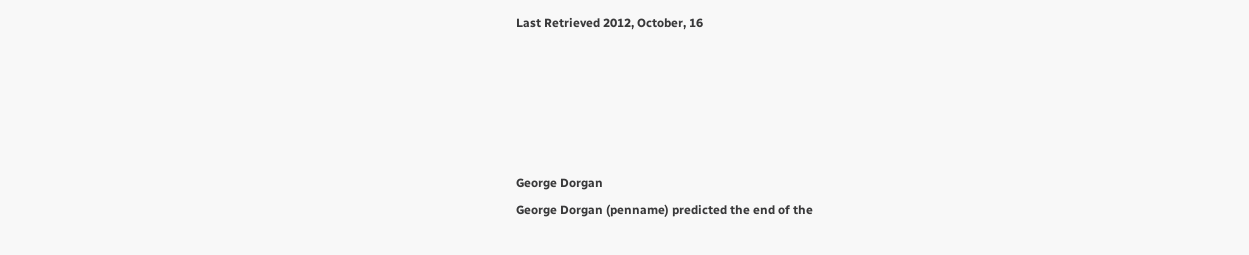Last Retrieved 2012, October, 16





George Dorgan
George Dorgan (penname) predicted the end of the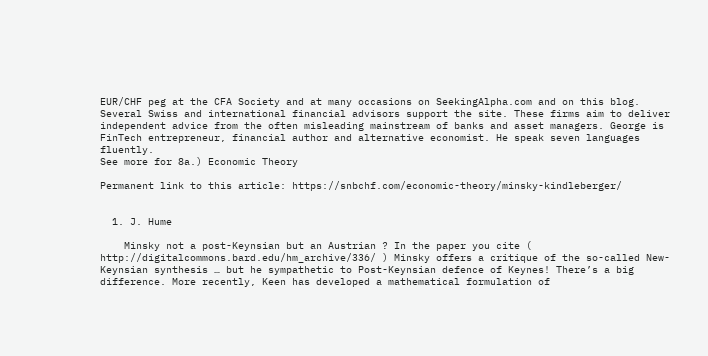EUR/CHF peg at the CFA Society and at many occasions on SeekingAlpha.com and on this blog. Several Swiss and international financial advisors support the site. These firms aim to deliver independent advice from the often misleading mainstream of banks and asset managers. George is FinTech entrepreneur, financial author and alternative economist. He speak seven languages fluently.
See more for 8a.) Economic Theory

Permanent link to this article: https://snbchf.com/economic-theory/minsky-kindleberger/


  1. J. Hume

    Minsky not a post-Keynsian but an Austrian ? In the paper you cite ( http://digitalcommons.bard.edu/hm_archive/336/ ) Minsky offers a critique of the so-called New-Keynsian synthesis … but he sympathetic to Post-Keynsian defence of Keynes! There’s a big difference. More recently, Keen has developed a mathematical formulation of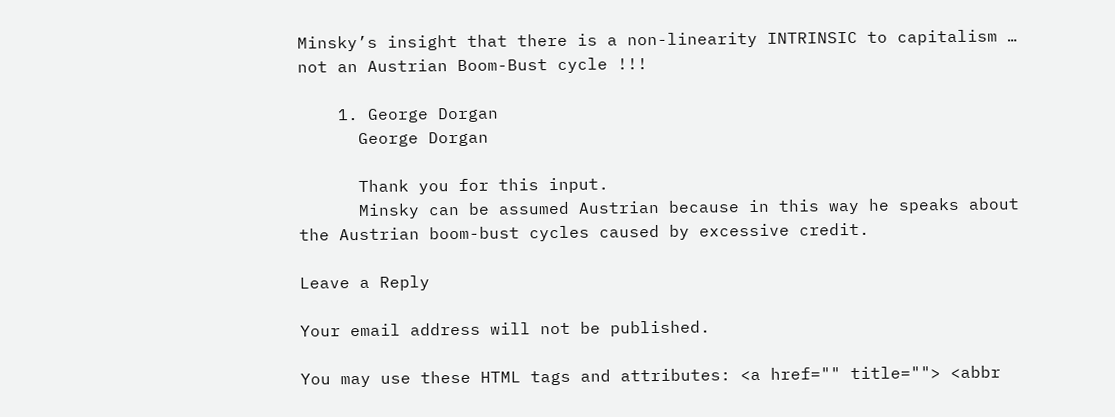Minsky’s insight that there is a non-linearity INTRINSIC to capitalism … not an Austrian Boom-Bust cycle !!!

    1. George Dorgan
      George Dorgan

      Thank you for this input.
      Minsky can be assumed Austrian because in this way he speaks about the Austrian boom-bust cycles caused by excessive credit.

Leave a Reply

Your email address will not be published.

You may use these HTML tags and attributes: <a href="" title=""> <abbr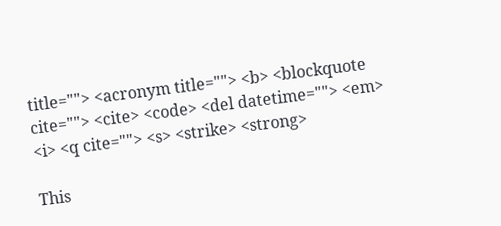title=""> <acronym title=""> <b> <blockquote cite=""> <cite> <code> <del datetime=""> <em> <i> <q cite=""> <s> <strike> <strong>

This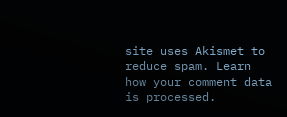site uses Akismet to reduce spam. Learn how your comment data is processed.